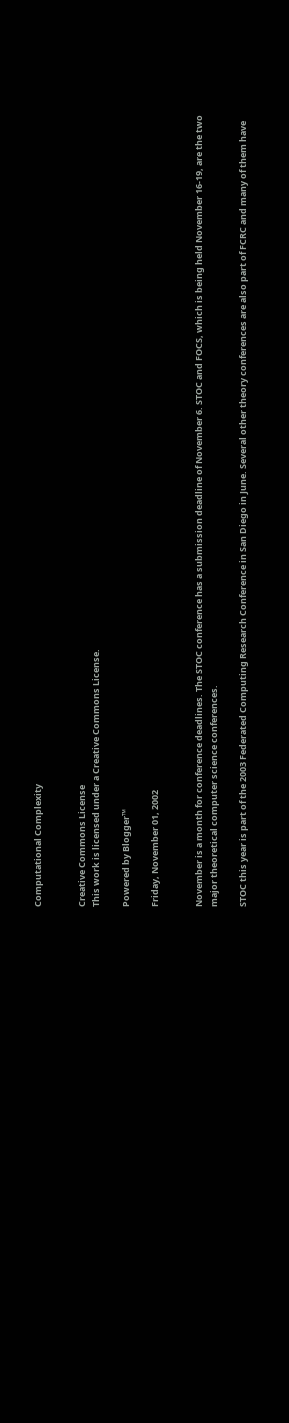Computational Complexity


Creative Commons License
This work is licensed under a Creative Commons License.

Powered by Blogger™

Friday, November 01, 2002


November is a month for conference deadlines. The STOC conference has a submission deadline of November 6. STOC and FOCS, which is being held November 16-19, are the two major theoretical computer science conferences.

STOC this year is part of the 2003 Federated Computing Research Conference in San Diego in June. Several other theory conferences are also part of FCRC and many of them have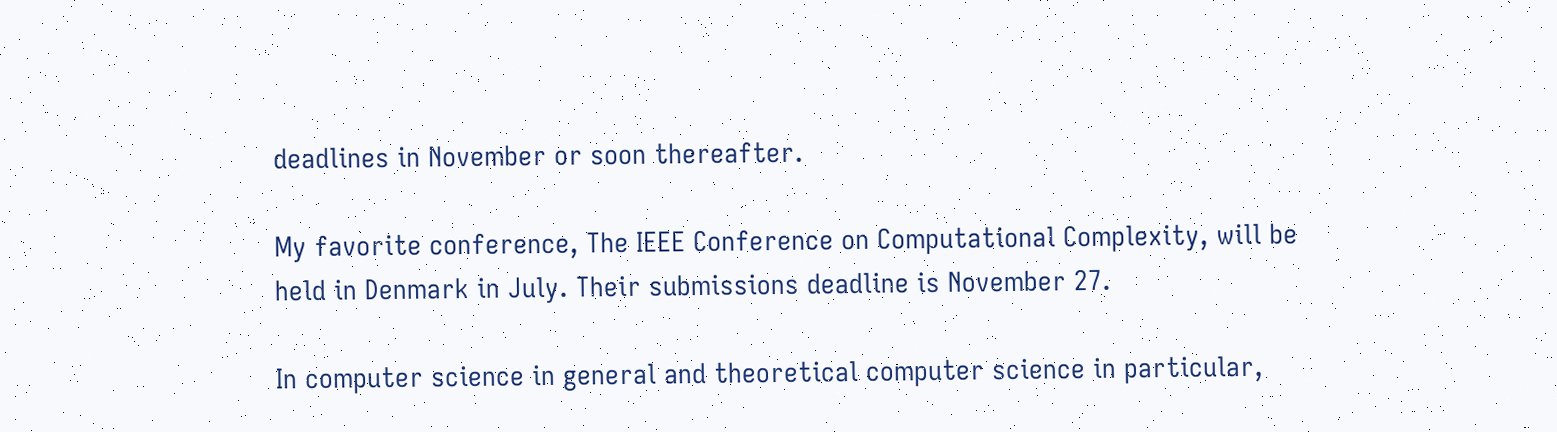deadlines in November or soon thereafter.

My favorite conference, The IEEE Conference on Computational Complexity, will be held in Denmark in July. Their submissions deadline is November 27.

In computer science in general and theoretical computer science in particular,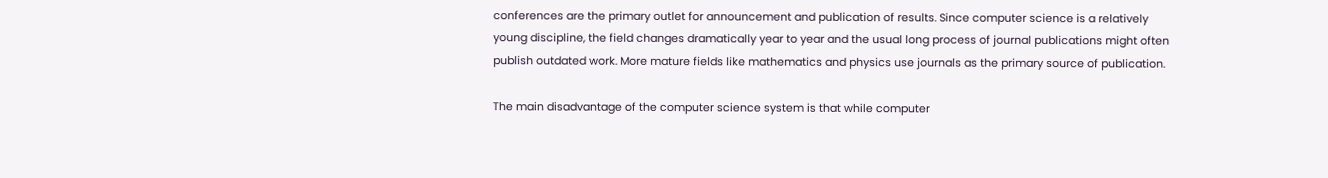conferences are the primary outlet for announcement and publication of results. Since computer science is a relatively young discipline, the field changes dramatically year to year and the usual long process of journal publications might often publish outdated work. More mature fields like mathematics and physics use journals as the primary source of publication.

The main disadvantage of the computer science system is that while computer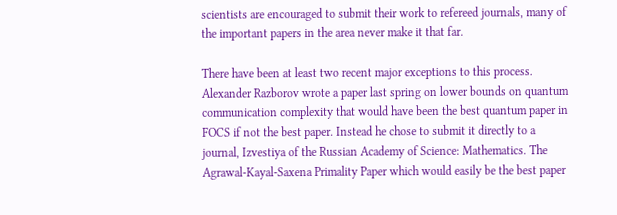scientists are encouraged to submit their work to refereed journals, many of the important papers in the area never make it that far.

There have been at least two recent major exceptions to this process. Alexander Razborov wrote a paper last spring on lower bounds on quantum communication complexity that would have been the best quantum paper in FOCS if not the best paper. Instead he chose to submit it directly to a journal, Izvestiya of the Russian Academy of Science: Mathematics. The Agrawal-Kayal-Saxena Primality Paper which would easily be the best paper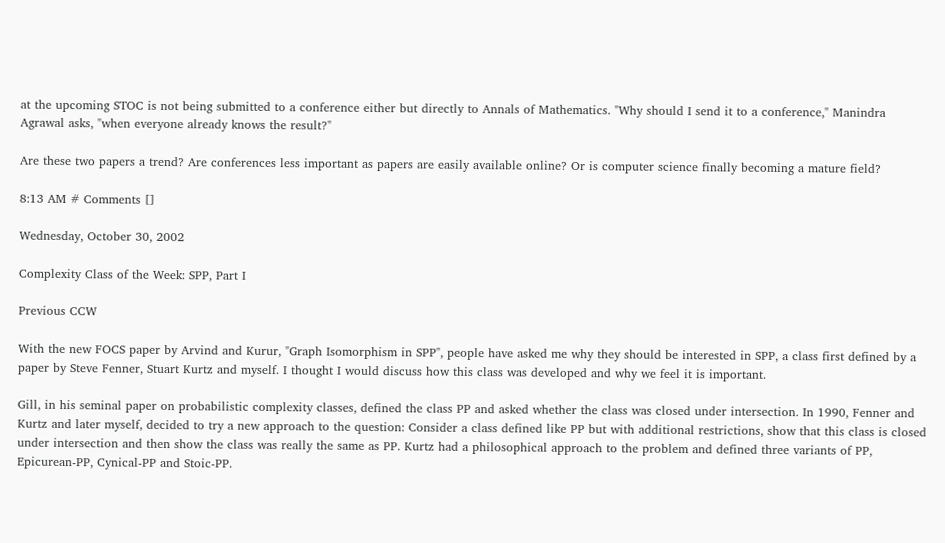at the upcoming STOC is not being submitted to a conference either but directly to Annals of Mathematics. "Why should I send it to a conference," Manindra Agrawal asks, "when everyone already knows the result?"

Are these two papers a trend? Are conferences less important as papers are easily available online? Or is computer science finally becoming a mature field?

8:13 AM # Comments []

Wednesday, October 30, 2002

Complexity Class of the Week: SPP, Part I

Previous CCW

With the new FOCS paper by Arvind and Kurur, "Graph Isomorphism in SPP", people have asked me why they should be interested in SPP, a class first defined by a paper by Steve Fenner, Stuart Kurtz and myself. I thought I would discuss how this class was developed and why we feel it is important.

Gill, in his seminal paper on probabilistic complexity classes, defined the class PP and asked whether the class was closed under intersection. In 1990, Fenner and Kurtz and later myself, decided to try a new approach to the question: Consider a class defined like PP but with additional restrictions, show that this class is closed under intersection and then show the class was really the same as PP. Kurtz had a philosophical approach to the problem and defined three variants of PP, Epicurean-PP, Cynical-PP and Stoic-PP.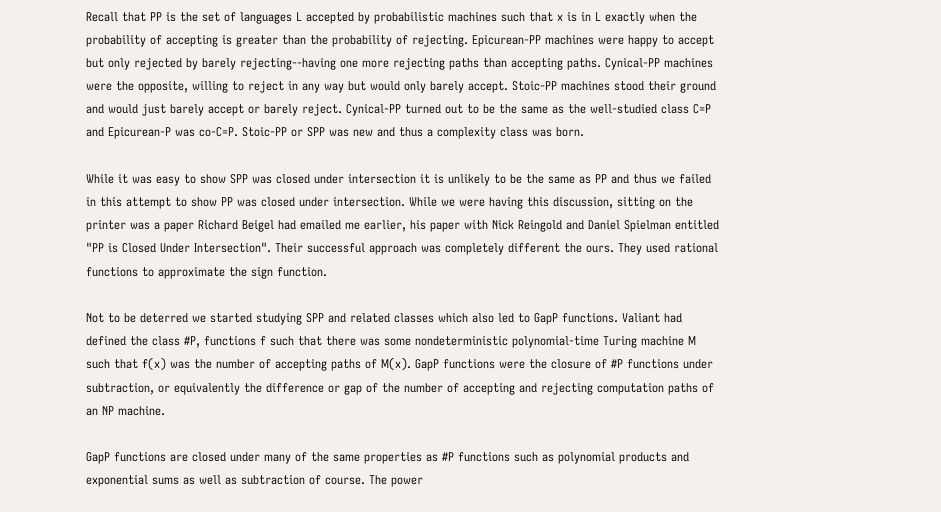Recall that PP is the set of languages L accepted by probabilistic machines such that x is in L exactly when the probability of accepting is greater than the probability of rejecting. Epicurean-PP machines were happy to accept but only rejected by barely rejecting--having one more rejecting paths than accepting paths. Cynical-PP machines were the opposite, willing to reject in any way but would only barely accept. Stoic-PP machines stood their ground and would just barely accept or barely reject. Cynical-PP turned out to be the same as the well-studied class C=P and Epicurean-P was co-C=P. Stoic-PP or SPP was new and thus a complexity class was born.

While it was easy to show SPP was closed under intersection it is unlikely to be the same as PP and thus we failed in this attempt to show PP was closed under intersection. While we were having this discussion, sitting on the printer was a paper Richard Beigel had emailed me earlier, his paper with Nick Reingold and Daniel Spielman entitled "PP is Closed Under Intersection". Their successful approach was completely different the ours. They used rational functions to approximate the sign function.

Not to be deterred we started studying SPP and related classes which also led to GapP functions. Valiant had defined the class #P, functions f such that there was some nondeterministic polynomial-time Turing machine M such that f(x) was the number of accepting paths of M(x). GapP functions were the closure of #P functions under subtraction, or equivalently the difference or gap of the number of accepting and rejecting computation paths of an NP machine.

GapP functions are closed under many of the same properties as #P functions such as polynomial products and exponential sums as well as subtraction of course. The power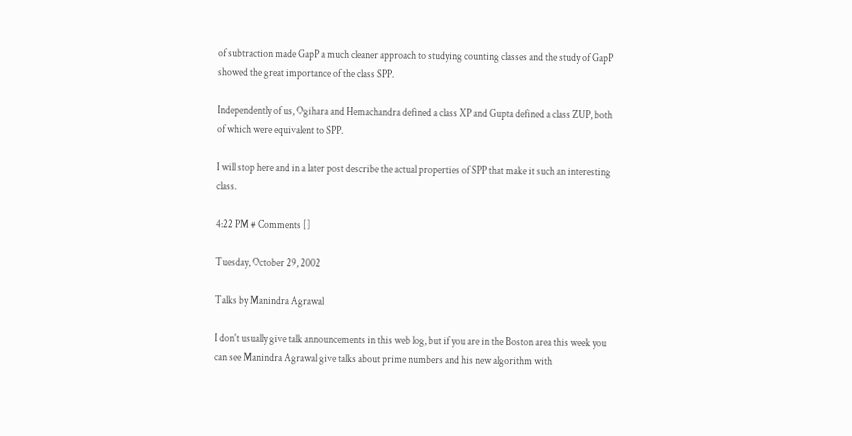of subtraction made GapP a much cleaner approach to studying counting classes and the study of GapP showed the great importance of the class SPP.

Independently of us, Ogihara and Hemachandra defined a class XP and Gupta defined a class ZUP, both of which were equivalent to SPP.

I will stop here and in a later post describe the actual properties of SPP that make it such an interesting class.

4:22 PM # Comments []

Tuesday, October 29, 2002

Talks by Manindra Agrawal

I don't usually give talk announcements in this web log, but if you are in the Boston area this week you can see Manindra Agrawal give talks about prime numbers and his new algorithm with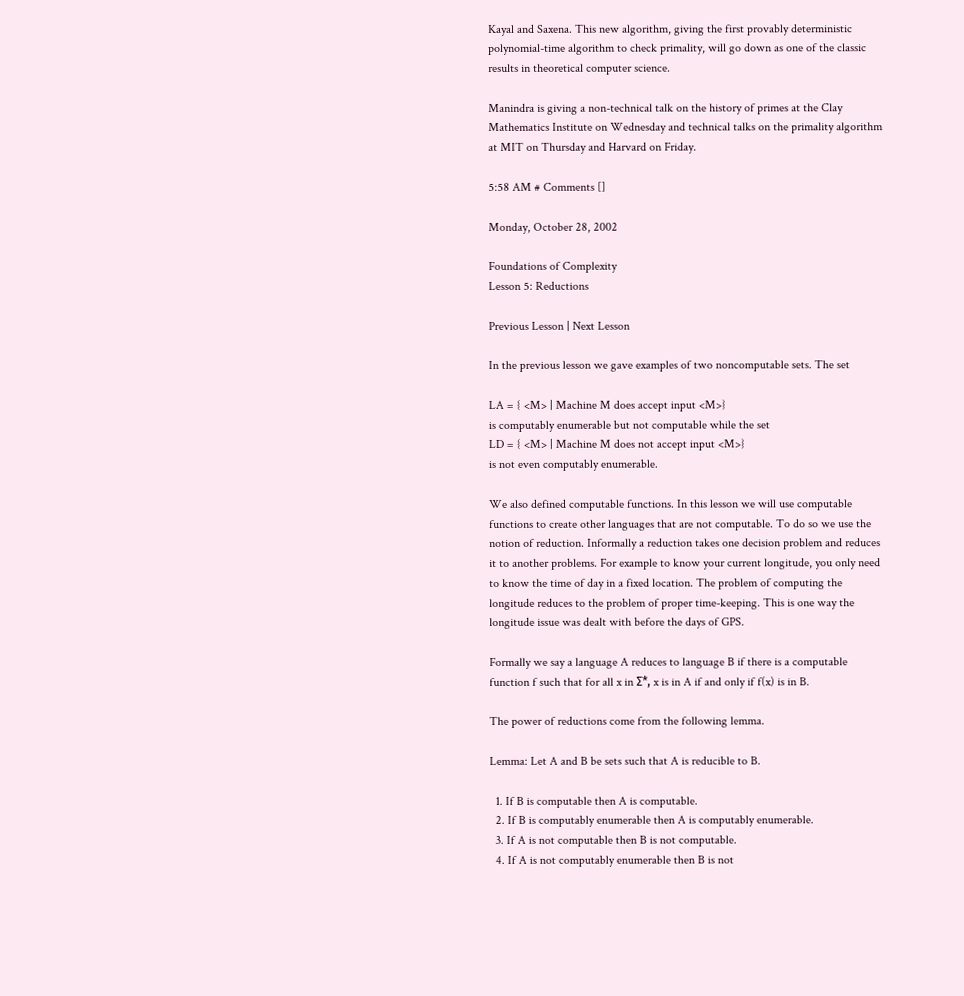Kayal and Saxena. This new algorithm, giving the first provably deterministic polynomial-time algorithm to check primality, will go down as one of the classic results in theoretical computer science.

Manindra is giving a non-technical talk on the history of primes at the Clay Mathematics Institute on Wednesday and technical talks on the primality algorithm at MIT on Thursday and Harvard on Friday.

5:58 AM # Comments []

Monday, October 28, 2002

Foundations of Complexity
Lesson 5: Reductions

Previous Lesson | Next Lesson

In the previous lesson we gave examples of two noncomputable sets. The set

LA = { <M> | Machine M does accept input <M>}
is computably enumerable but not computable while the set
LD = { <M> | Machine M does not accept input <M>}
is not even computably enumerable.

We also defined computable functions. In this lesson we will use computable functions to create other languages that are not computable. To do so we use the notion of reduction. Informally a reduction takes one decision problem and reduces it to another problems. For example to know your current longitude, you only need to know the time of day in a fixed location. The problem of computing the longitude reduces to the problem of proper time-keeping. This is one way the longitude issue was dealt with before the days of GPS.

Formally we say a language A reduces to language B if there is a computable function f such that for all x in Σ*, x is in A if and only if f(x) is in B.

The power of reductions come from the following lemma.

Lemma: Let A and B be sets such that A is reducible to B.

  1. If B is computable then A is computable.
  2. If B is computably enumerable then A is computably enumerable.
  3. If A is not computable then B is not computable.
  4. If A is not computably enumerable then B is not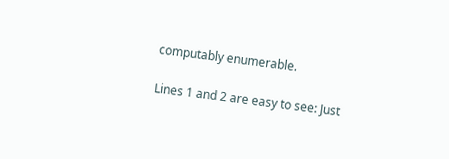computably enumerable.

Lines 1 and 2 are easy to see: Just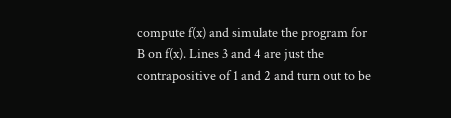compute f(x) and simulate the program for B on f(x). Lines 3 and 4 are just the contrapositive of 1 and 2 and turn out to be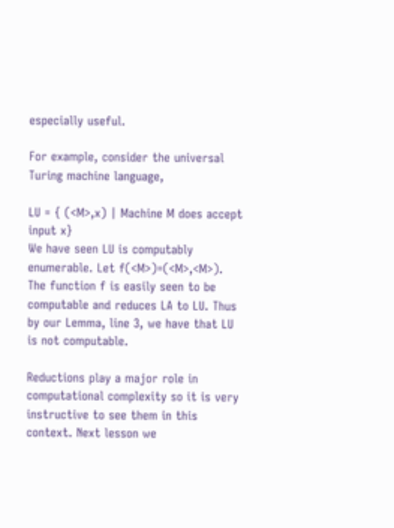especially useful.

For example, consider the universal Turing machine language,

LU = { (<M>,x) | Machine M does accept input x}
We have seen LU is computably enumerable. Let f(<M>)=(<M>,<M>). The function f is easily seen to be computable and reduces LA to LU. Thus by our Lemma, line 3, we have that LU is not computable.

Reductions play a major role in computational complexity so it is very instructive to see them in this context. Next lesson we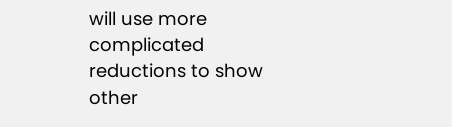will use more complicated reductions to show other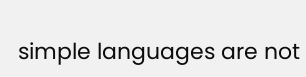simple languages are not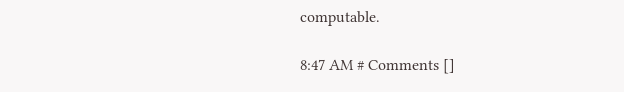computable.

8:47 AM # Comments []